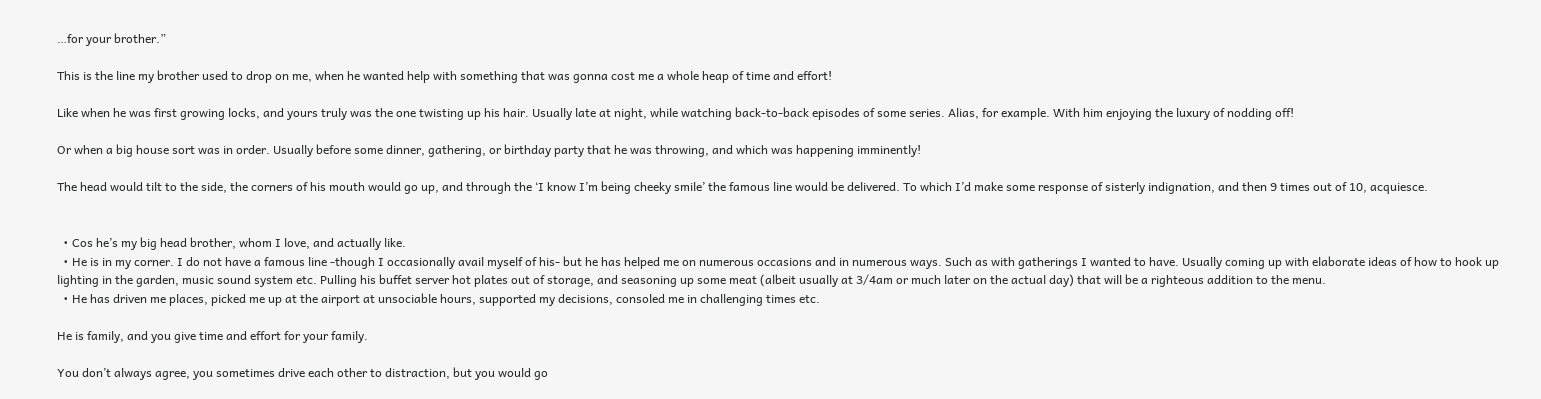…for your brother.”

This is the line my brother used to drop on me, when he wanted help with something that was gonna cost me a whole heap of time and effort!

Like when he was first growing locks, and yours truly was the one twisting up his hair. Usually late at night, while watching back-to-back episodes of some series. Alias, for example. With him enjoying the luxury of nodding off!

Or when a big house sort was in order. Usually before some dinner, gathering, or birthday party that he was throwing, and which was happening imminently!

The head would tilt to the side, the corners of his mouth would go up, and through the ‘I know I’m being cheeky smile’ the famous line would be delivered. To which I’d make some response of sisterly indignation, and then 9 times out of 10, acquiesce.


  • Cos he’s my big head brother, whom I love, and actually like.
  • He is in my corner. I do not have a famous line -though I occasionally avail myself of his- but he has helped me on numerous occasions and in numerous ways. Such as with gatherings I wanted to have. Usually coming up with elaborate ideas of how to hook up lighting in the garden, music sound system etc. Pulling his buffet server hot plates out of storage, and seasoning up some meat (albeit usually at 3/4am or much later on the actual day) that will be a righteous addition to the menu.
  • He has driven me places, picked me up at the airport at unsociable hours, supported my decisions, consoled me in challenging times etc.

He is family, and you give time and effort for your family.

You don’t always agree, you sometimes drive each other to distraction, but you would go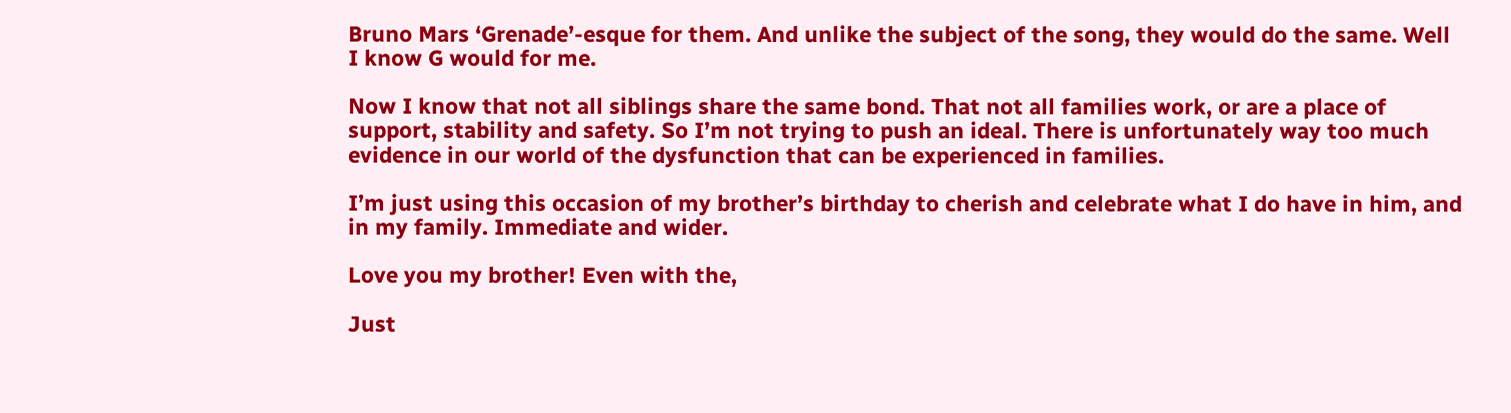Bruno Mars ‘Grenade’-esque for them. And unlike the subject of the song, they would do the same. Well I know G would for me.

Now I know that not all siblings share the same bond. That not all families work, or are a place of support, stability and safety. So I’m not trying to push an ideal. There is unfortunately way too much evidence in our world of the dysfunction that can be experienced in families.

I’m just using this occasion of my brother’s birthday to cherish and celebrate what I do have in him, and in my family. Immediate and wider.

Love you my brother! Even with the,

Just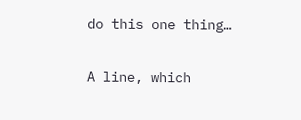do this one thing…

A line, which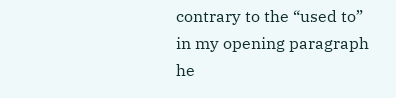contrary to the “used to” in my opening paragraph he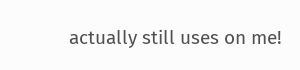actually still uses on me!